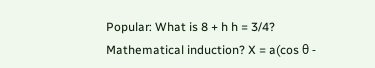Popular: What is 8 + h h = 3/4? Mathematical induction? X = a(cos θ -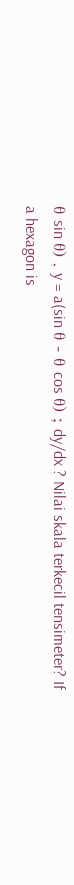θ sin θ) , y = a(sin θ - θ cos θ) ; dy/dx ? Nilai skala terkecil tensimeter? If a hexagon is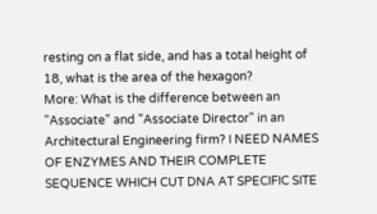resting on a flat side, and has a total height of 18, what is the area of the hexagon?
More: What is the difference between an "Associate" and "Associate Director" in an Architectural Engineering firm? I NEED NAMES OF ENZYMES AND THEIR COMPLETE SEQUENCE WHICH CUT DNA AT SPECIFIC SITE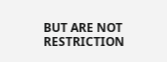BUT ARE NOT RESTRICTION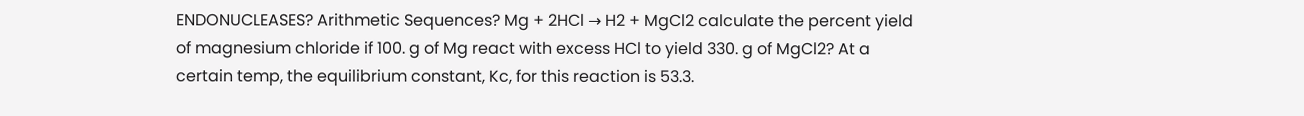ENDONUCLEASES? Arithmetic Sequences? Mg + 2HCl → H2 + MgCl2 calculate the percent yield of magnesium chloride if 100. g of Mg react with excess HCl to yield 330. g of MgCl2? At a certain temp, the equilibrium constant, Kc, for this reaction is 53.3.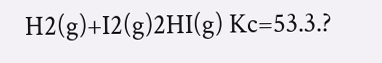H2(g)+I2(g)2HI(g) Kc=53.3.?